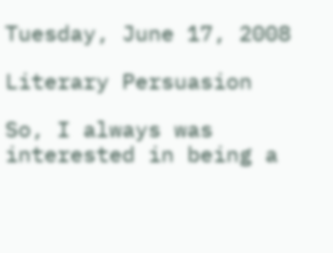Tuesday, June 17, 2008

Literary Persuasion

So, I always was interested in being a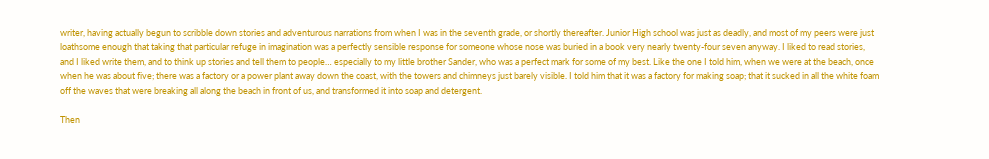writer, having actually begun to scribble down stories and adventurous narrations from when I was in the seventh grade, or shortly thereafter. Junior High school was just as deadly, and most of my peers were just loathsome enough that taking that particular refuge in imagination was a perfectly sensible response for someone whose nose was buried in a book very nearly twenty-four seven anyway. I liked to read stories, and I liked write them, and to think up stories and tell them to people… especially to my little brother Sander, who was a perfect mark for some of my best. Like the one I told him, when we were at the beach, once when he was about five; there was a factory or a power plant away down the coast, with the towers and chimneys just barely visible. I told him that it was a factory for making soap; that it sucked in all the white foam off the waves that were breaking all along the beach in front of us, and transformed it into soap and detergent.

Then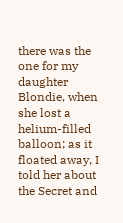there was the one for my daughter Blondie, when she lost a helium-filled balloon; as it floated away, I told her about the Secret and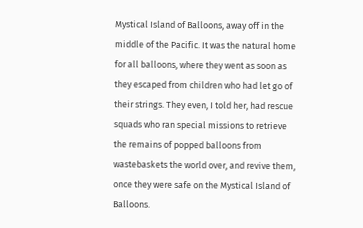Mystical Island of Balloons, away off in the middle of the Pacific. It was the natural home for all balloons, where they went as soon as they escaped from children who had let go of their strings. They even, I told her, had rescue squads who ran special missions to retrieve the remains of popped balloons from wastebaskets the world over, and revive them, once they were safe on the Mystical Island of Balloons.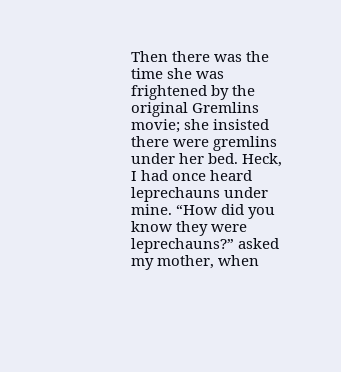Then there was the time she was frightened by the original Gremlins movie; she insisted there were gremlins under her bed. Heck, I had once heard leprechauns under mine. “How did you know they were leprechauns?” asked my mother, when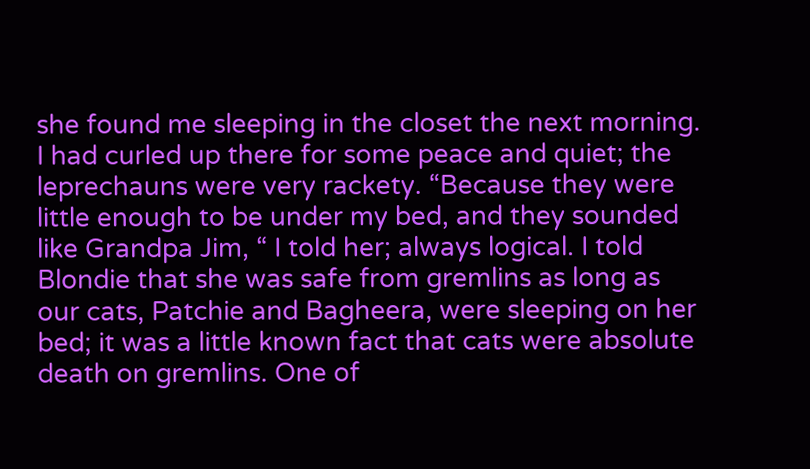she found me sleeping in the closet the next morning. I had curled up there for some peace and quiet; the leprechauns were very rackety. “Because they were little enough to be under my bed, and they sounded like Grandpa Jim, “ I told her; always logical. I told Blondie that she was safe from gremlins as long as our cats, Patchie and Bagheera, were sleeping on her bed; it was a little known fact that cats were absolute death on gremlins. One of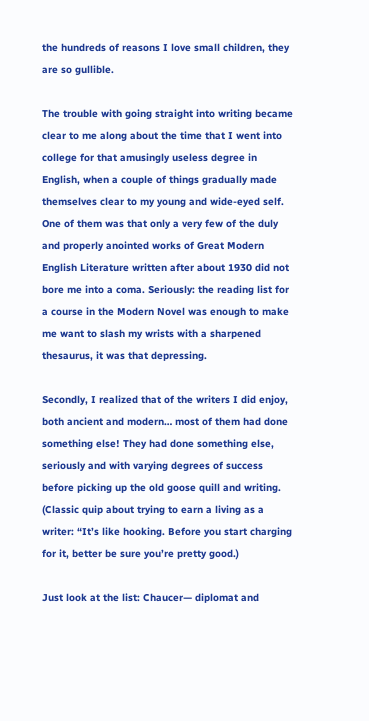the hundreds of reasons I love small children, they are so gullible.

The trouble with going straight into writing became clear to me along about the time that I went into college for that amusingly useless degree in English, when a couple of things gradually made themselves clear to my young and wide-eyed self. One of them was that only a very few of the duly and properly anointed works of Great Modern English Literature written after about 1930 did not bore me into a coma. Seriously: the reading list for a course in the Modern Novel was enough to make me want to slash my wrists with a sharpened thesaurus, it was that depressing.

Secondly, I realized that of the writers I did enjoy, both ancient and modern… most of them had done something else! They had done something else, seriously and with varying degrees of success before picking up the old goose quill and writing. (Classic quip about trying to earn a living as a writer: “It’s like hooking. Before you start charging for it, better be sure you’re pretty good.)

Just look at the list: Chaucer— diplomat and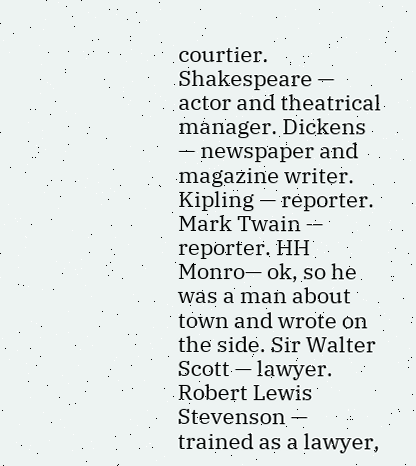courtier. Shakespeare — actor and theatrical manager. Dickens — newspaper and magazine writer. Kipling — reporter. Mark Twain — reporter. HH Monro— ok, so he was a man about town and wrote on the side. Sir Walter Scott — lawyer. Robert Lewis Stevenson — trained as a lawyer,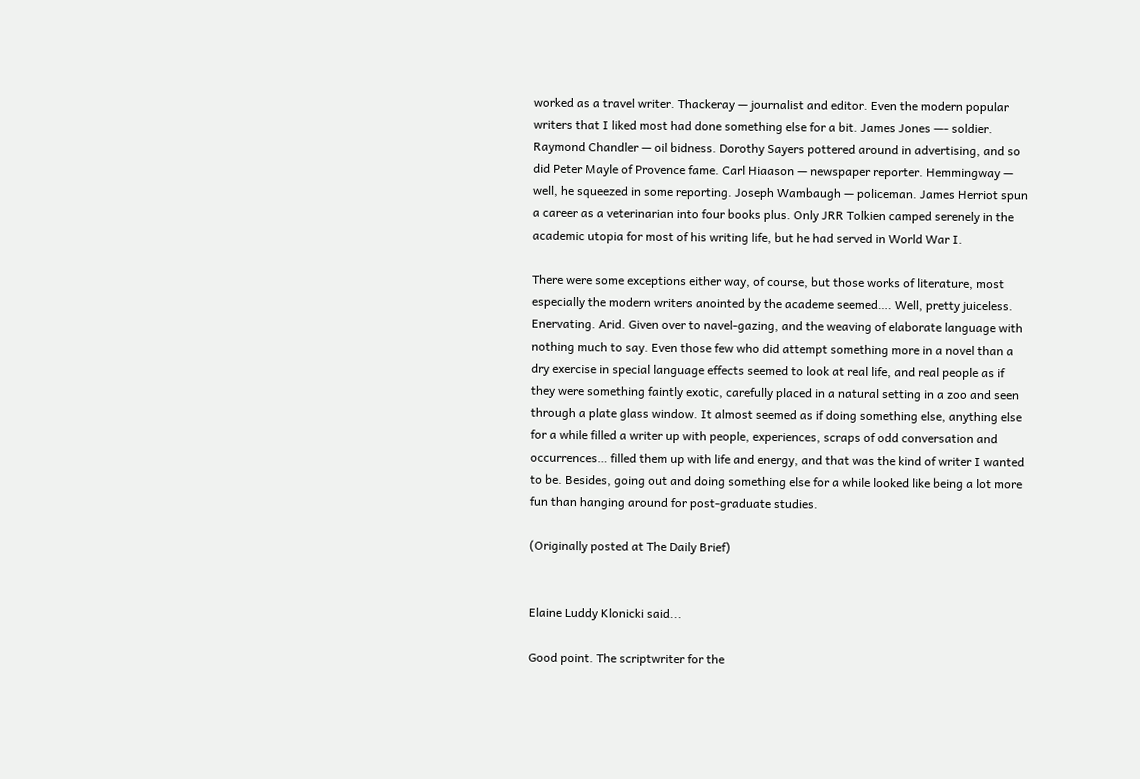worked as a travel writer. Thackeray — journalist and editor. Even the modern popular writers that I liked most had done something else for a bit. James Jones —- soldier. Raymond Chandler — oil bidness. Dorothy Sayers pottered around in advertising, and so did Peter Mayle of Provence fame. Carl Hiaason — newspaper reporter. Hemmingway — well, he squeezed in some reporting. Joseph Wambaugh — policeman. James Herriot spun a career as a veterinarian into four books plus. Only JRR Tolkien camped serenely in the academic utopia for most of his writing life, but he had served in World War I.

There were some exceptions either way, of course, but those works of literature, most especially the modern writers anointed by the academe seemed…. Well, pretty juiceless. Enervating. Arid. Given over to navel-gazing, and the weaving of elaborate language with nothing much to say. Even those few who did attempt something more in a novel than a dry exercise in special language effects seemed to look at real life, and real people as if they were something faintly exotic, carefully placed in a natural setting in a zoo and seen through a plate glass window. It almost seemed as if doing something else, anything else for a while filled a writer up with people, experiences, scraps of odd conversation and occurrences… filled them up with life and energy, and that was the kind of writer I wanted to be. Besides, going out and doing something else for a while looked like being a lot more fun than hanging around for post-graduate studies.

(Originally posted at The Daily Brief)


Elaine Luddy Klonicki said...

Good point. The scriptwriter for the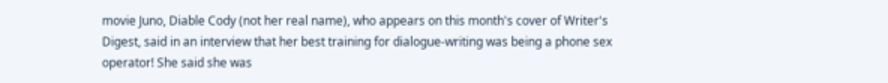movie Juno, Diable Cody (not her real name), who appears on this month's cover of Writer's Digest, said in an interview that her best training for dialogue-writing was being a phone sex operator! She said she was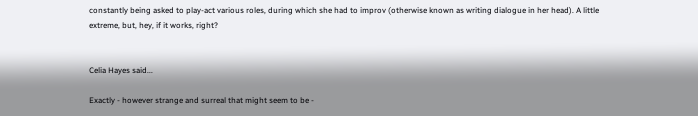constantly being asked to play-act various roles, during which she had to improv (otherwise known as writing dialogue in her head). A little extreme, but, hey, if it works, right?


Celia Hayes said...

Exactly - however strange and surreal that might seem to be -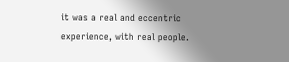it was a real and eccentric experience, with real people.